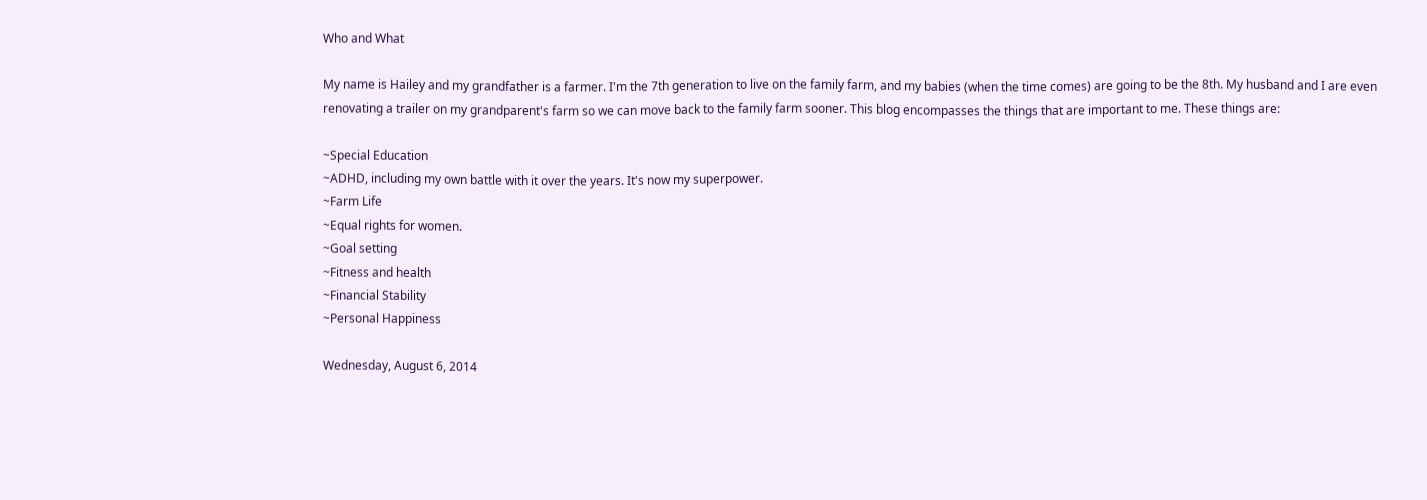Who and What

My name is Hailey and my grandfather is a farmer. I'm the 7th generation to live on the family farm, and my babies (when the time comes) are going to be the 8th. My husband and I are even renovating a trailer on my grandparent's farm so we can move back to the family farm sooner. This blog encompasses the things that are important to me. These things are:

~Special Education
~ADHD, including my own battle with it over the years. It's now my superpower.
~Farm Life
~Equal rights for women.
~Goal setting
~Fitness and health
~Financial Stability
~Personal Happiness

Wednesday, August 6, 2014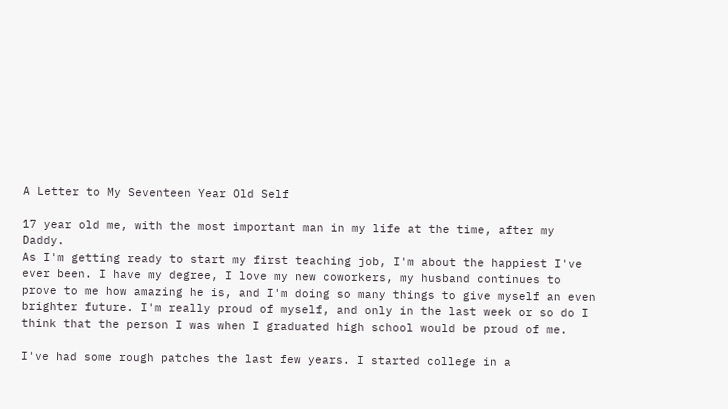A Letter to My Seventeen Year Old Self

17 year old me, with the most important man in my life at the time, after my Daddy.
As I'm getting ready to start my first teaching job, I'm about the happiest I've ever been. I have my degree, I love my new coworkers, my husband continues to prove to me how amazing he is, and I'm doing so many things to give myself an even brighter future. I'm really proud of myself, and only in the last week or so do I think that the person I was when I graduated high school would be proud of me.

I've had some rough patches the last few years. I started college in a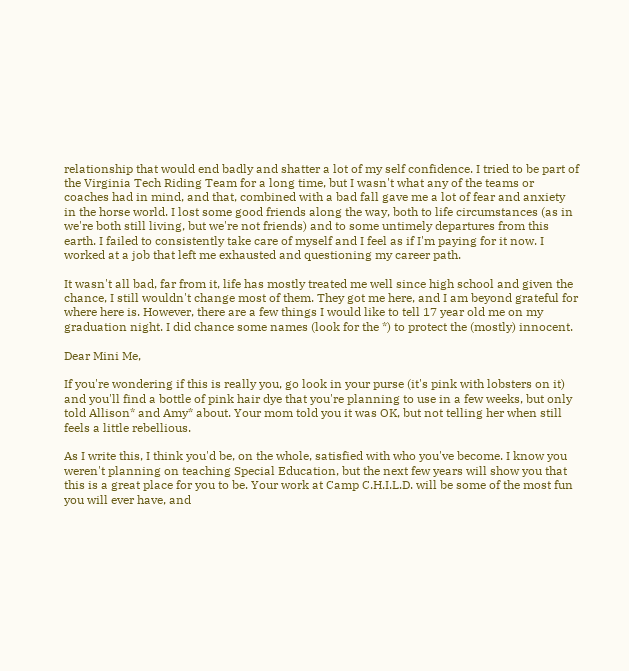relationship that would end badly and shatter a lot of my self confidence. I tried to be part of the Virginia Tech Riding Team for a long time, but I wasn't what any of the teams or coaches had in mind, and that, combined with a bad fall gave me a lot of fear and anxiety in the horse world. I lost some good friends along the way, both to life circumstances (as in we're both still living, but we're not friends) and to some untimely departures from this earth. I failed to consistently take care of myself and I feel as if I'm paying for it now. I worked at a job that left me exhausted and questioning my career path.

It wasn't all bad, far from it, life has mostly treated me well since high school and given the chance, I still wouldn't change most of them. They got me here, and I am beyond grateful for where here is. However, there are a few things I would like to tell 17 year old me on my graduation night. I did chance some names (look for the *) to protect the (mostly) innocent.

Dear Mini Me,

If you're wondering if this is really you, go look in your purse (it's pink with lobsters on it) and you'll find a bottle of pink hair dye that you're planning to use in a few weeks, but only told Allison* and Amy* about. Your mom told you it was OK, but not telling her when still feels a little rebellious.

As I write this, I think you'd be, on the whole, satisfied with who you've become. I know you weren't planning on teaching Special Education, but the next few years will show you that this is a great place for you to be. Your work at Camp C.H.I.L.D. will be some of the most fun you will ever have, and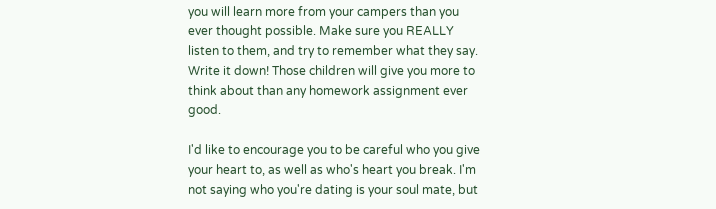you will learn more from your campers than you ever thought possible. Make sure you REALLY listen to them, and try to remember what they say. Write it down! Those children will give you more to think about than any homework assignment ever good.

I'd like to encourage you to be careful who you give your heart to, as well as who's heart you break. I'm not saying who you're dating is your soul mate, but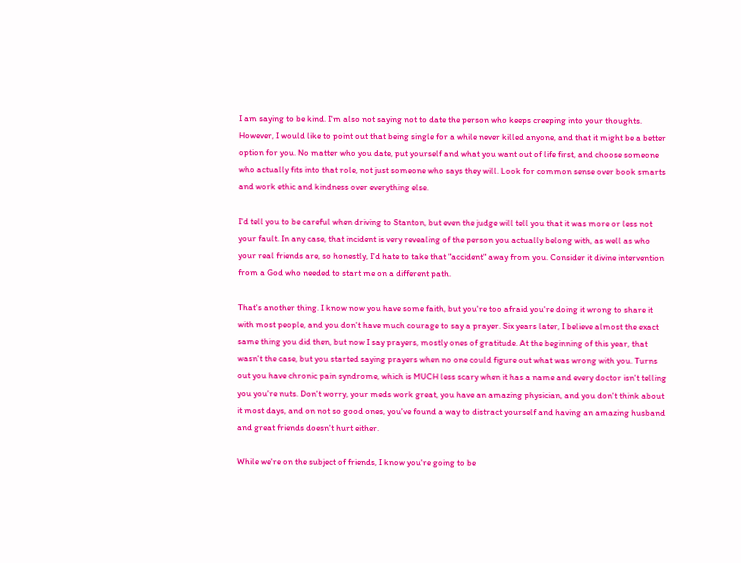I am saying to be kind. I'm also not saying not to date the person who keeps creeping into your thoughts. However, I would like to point out that being single for a while never killed anyone, and that it might be a better option for you. No matter who you date, put yourself and what you want out of life first, and choose someone who actually fits into that role, not just someone who says they will. Look for common sense over book smarts and work ethic and kindness over everything else.

I'd tell you to be careful when driving to Stanton, but even the judge will tell you that it was more or less not your fault. In any case, that incident is very revealing of the person you actually belong with, as well as who your real friends are, so honestly, I'd hate to take that "accident" away from you. Consider it divine intervention from a God who needed to start me on a different path.

That's another thing. I know now you have some faith, but you're too afraid you're doing it wrong to share it with most people, and you don't have much courage to say a prayer. Six years later, I believe almost the exact same thing you did then, but now I say prayers, mostly ones of gratitude. At the beginning of this year, that wasn't the case, but you started saying prayers when no one could figure out what was wrong with you. Turns out you have chronic pain syndrome, which is MUCH less scary when it has a name and every doctor isn't telling you you're nuts. Don't worry, your meds work great, you have an amazing physician, and you don't think about it most days, and on not so good ones, you've found a way to distract yourself and having an amazing husband and great friends doesn't hurt either.

While we're on the subject of friends, I know you're going to be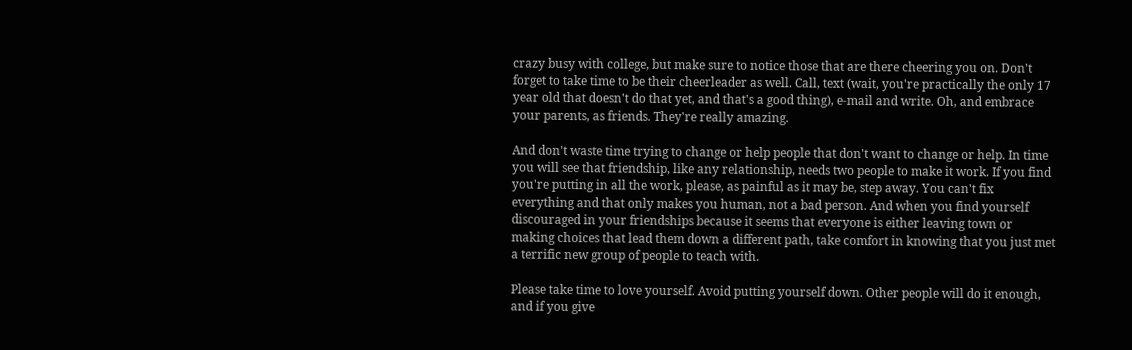crazy busy with college, but make sure to notice those that are there cheering you on. Don't forget to take time to be their cheerleader as well. Call, text (wait, you're practically the only 17 year old that doesn't do that yet, and that's a good thing), e-mail and write. Oh, and embrace your parents, as friends. They're really amazing.

And don't waste time trying to change or help people that don't want to change or help. In time you will see that friendship, like any relationship, needs two people to make it work. If you find you're putting in all the work, please, as painful as it may be, step away. You can't fix everything and that only makes you human, not a bad person. And when you find yourself discouraged in your friendships because it seems that everyone is either leaving town or making choices that lead them down a different path, take comfort in knowing that you just met a terrific new group of people to teach with.

Please take time to love yourself. Avoid putting yourself down. Other people will do it enough, and if you give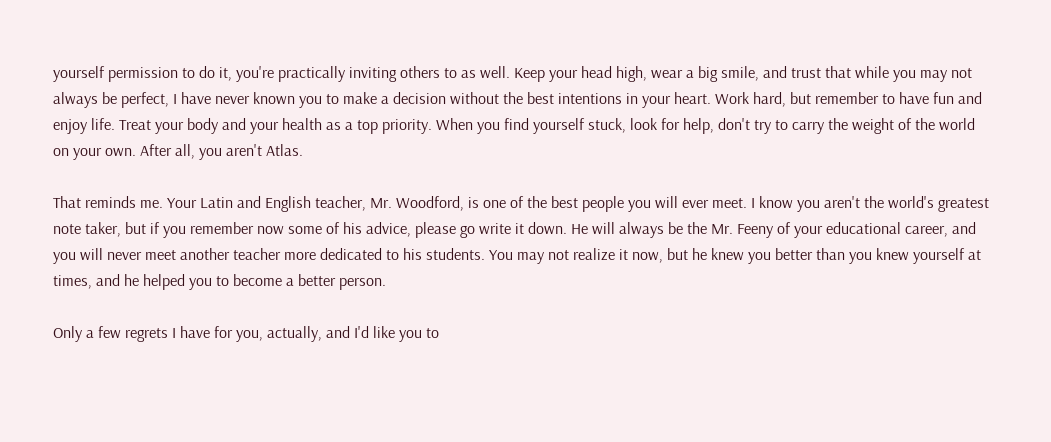yourself permission to do it, you're practically inviting others to as well. Keep your head high, wear a big smile, and trust that while you may not always be perfect, I have never known you to make a decision without the best intentions in your heart. Work hard, but remember to have fun and enjoy life. Treat your body and your health as a top priority. When you find yourself stuck, look for help, don't try to carry the weight of the world on your own. After all, you aren't Atlas.

That reminds me. Your Latin and English teacher, Mr. Woodford, is one of the best people you will ever meet. I know you aren't the world's greatest note taker, but if you remember now some of his advice, please go write it down. He will always be the Mr. Feeny of your educational career, and you will never meet another teacher more dedicated to his students. You may not realize it now, but he knew you better than you knew yourself at times, and he helped you to become a better person.

Only a few regrets I have for you, actually, and I'd like you to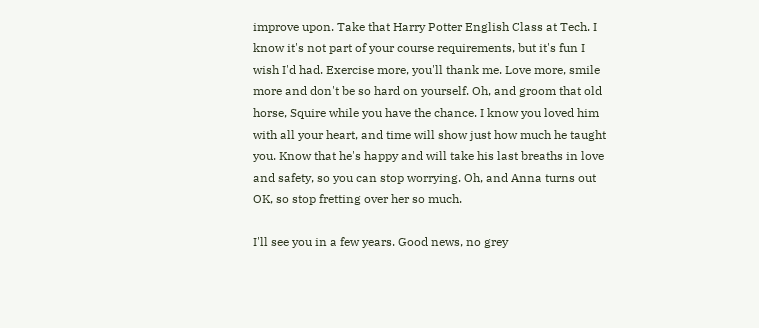improve upon. Take that Harry Potter English Class at Tech. I know it's not part of your course requirements, but it's fun I wish I'd had. Exercise more, you'll thank me. Love more, smile more and don't be so hard on yourself. Oh, and groom that old horse, Squire while you have the chance. I know you loved him with all your heart, and time will show just how much he taught you. Know that he's happy and will take his last breaths in love and safety, so you can stop worrying. Oh, and Anna turns out OK, so stop fretting over her so much.

I'll see you in a few years. Good news, no grey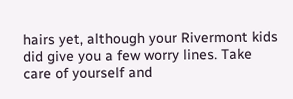hairs yet, although your Rivermont kids did give you a few worry lines. Take care of yourself and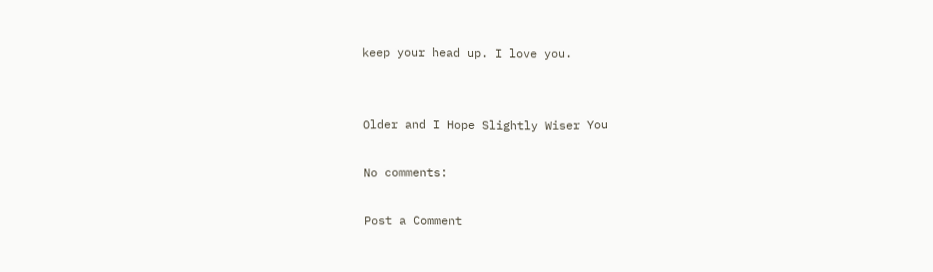keep your head up. I love you.


Older and I Hope Slightly Wiser You

No comments:

Post a Comment